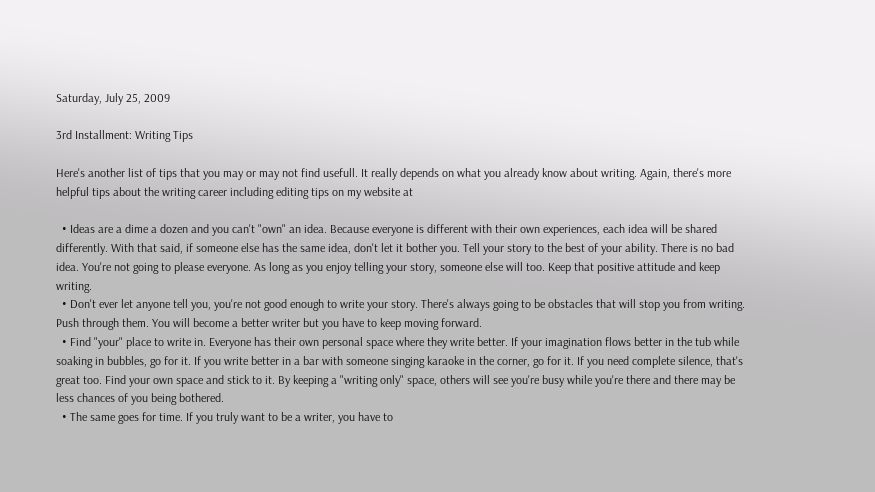Saturday, July 25, 2009

3rd Installment: Writing Tips

Here's another list of tips that you may or may not find usefull. It really depends on what you already know about writing. Again, there's more helpful tips about the writing career including editing tips on my website at

  • Ideas are a dime a dozen and you can't "own" an idea. Because everyone is different with their own experiences, each idea will be shared differently. With that said, if someone else has the same idea, don't let it bother you. Tell your story to the best of your ability. There is no bad idea. You're not going to please everyone. As long as you enjoy telling your story, someone else will too. Keep that positive attitude and keep writing.
  • Don't ever let anyone tell you, you're not good enough to write your story. There's always going to be obstacles that will stop you from writing. Push through them. You will become a better writer but you have to keep moving forward.
  • Find "your" place to write in. Everyone has their own personal space where they write better. If your imagination flows better in the tub while soaking in bubbles, go for it. If you write better in a bar with someone singing karaoke in the corner, go for it. If you need complete silence, that's great too. Find your own space and stick to it. By keeping a "writing only" space, others will see you're busy while you're there and there may be less chances of you being bothered.
  • The same goes for time. If you truly want to be a writer, you have to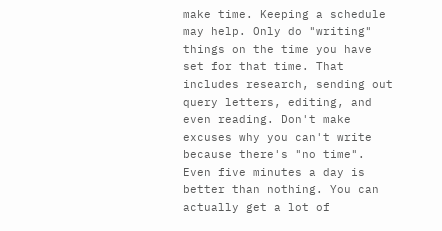make time. Keeping a schedule may help. Only do "writing" things on the time you have set for that time. That includes research, sending out query letters, editing, and even reading. Don't make excuses why you can't write because there's "no time". Even five minutes a day is better than nothing. You can actually get a lot of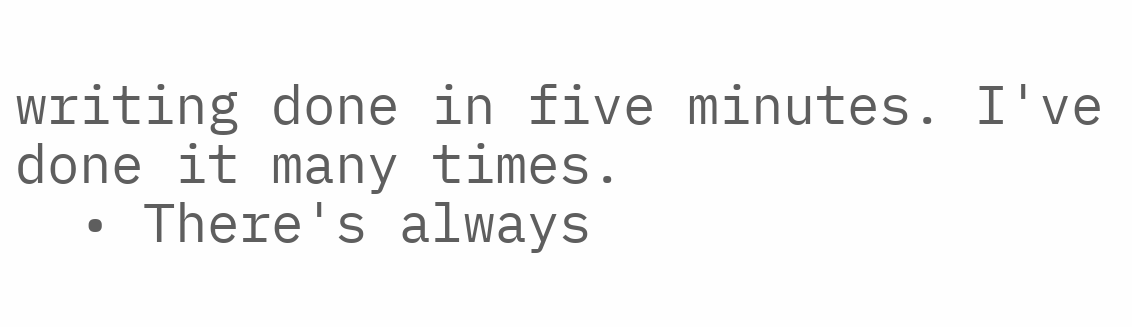writing done in five minutes. I've done it many times.
  • There's always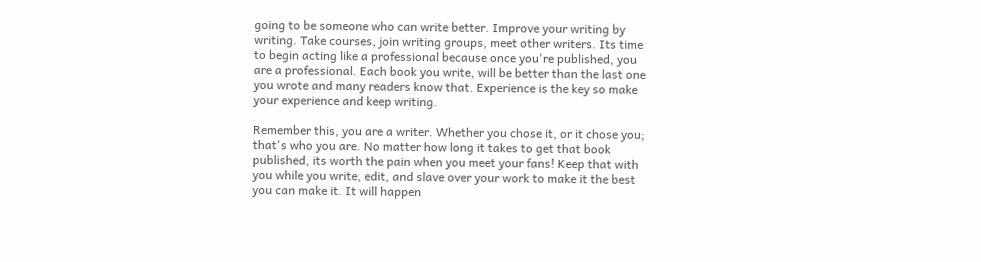going to be someone who can write better. Improve your writing by writing. Take courses, join writing groups, meet other writers. Its time to begin acting like a professional because once you're published, you are a professional. Each book you write, will be better than the last one you wrote and many readers know that. Experience is the key so make your experience and keep writing.

Remember this, you are a writer. Whether you chose it, or it chose you; that's who you are. No matter how long it takes to get that book published, its worth the pain when you meet your fans! Keep that with you while you write, edit, and slave over your work to make it the best you can make it. It will happen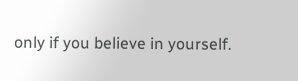only if you believe in yourself.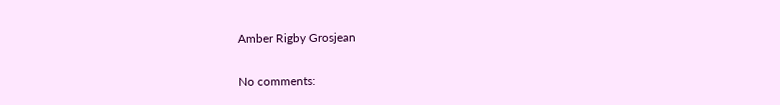Amber Rigby Grosjean

No comments: